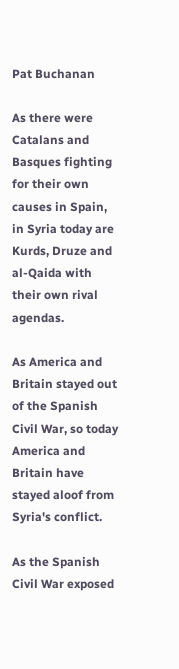Pat Buchanan

As there were Catalans and Basques fighting for their own causes in Spain, in Syria today are Kurds, Druze and al-Qaida with their own rival agendas.

As America and Britain stayed out of the Spanish Civil War, so today America and Britain have stayed aloof from Syria's conflict.

As the Spanish Civil War exposed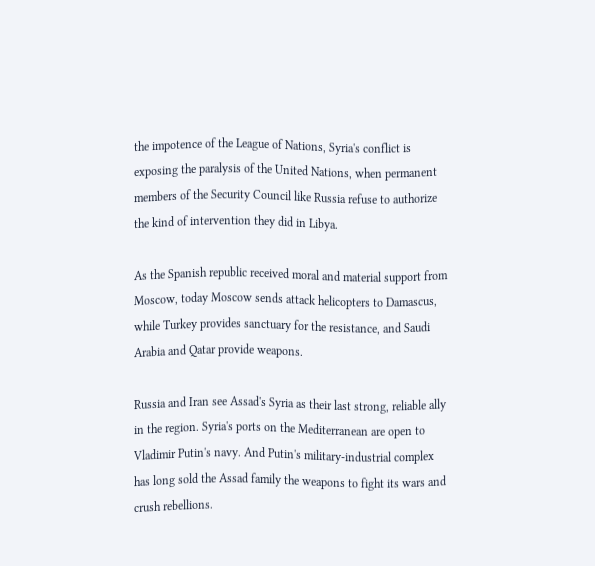the impotence of the League of Nations, Syria's conflict is exposing the paralysis of the United Nations, when permanent members of the Security Council like Russia refuse to authorize the kind of intervention they did in Libya.

As the Spanish republic received moral and material support from Moscow, today Moscow sends attack helicopters to Damascus, while Turkey provides sanctuary for the resistance, and Saudi Arabia and Qatar provide weapons.

Russia and Iran see Assad's Syria as their last strong, reliable ally in the region. Syria's ports on the Mediterranean are open to Vladimir Putin's navy. And Putin's military-industrial complex has long sold the Assad family the weapons to fight its wars and crush rebellions.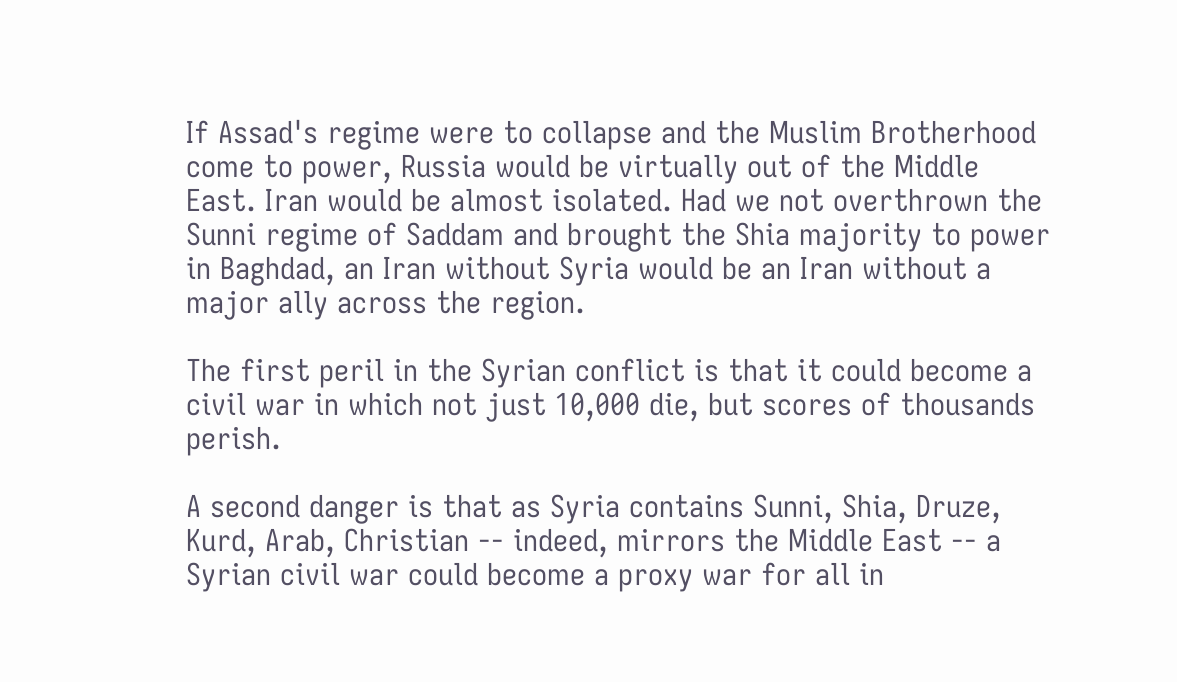If Assad's regime were to collapse and the Muslim Brotherhood come to power, Russia would be virtually out of the Middle East. Iran would be almost isolated. Had we not overthrown the Sunni regime of Saddam and brought the Shia majority to power in Baghdad, an Iran without Syria would be an Iran without a major ally across the region.

The first peril in the Syrian conflict is that it could become a civil war in which not just 10,000 die, but scores of thousands perish.

A second danger is that as Syria contains Sunni, Shia, Druze, Kurd, Arab, Christian -- indeed, mirrors the Middle East -- a Syrian civil war could become a proxy war for all in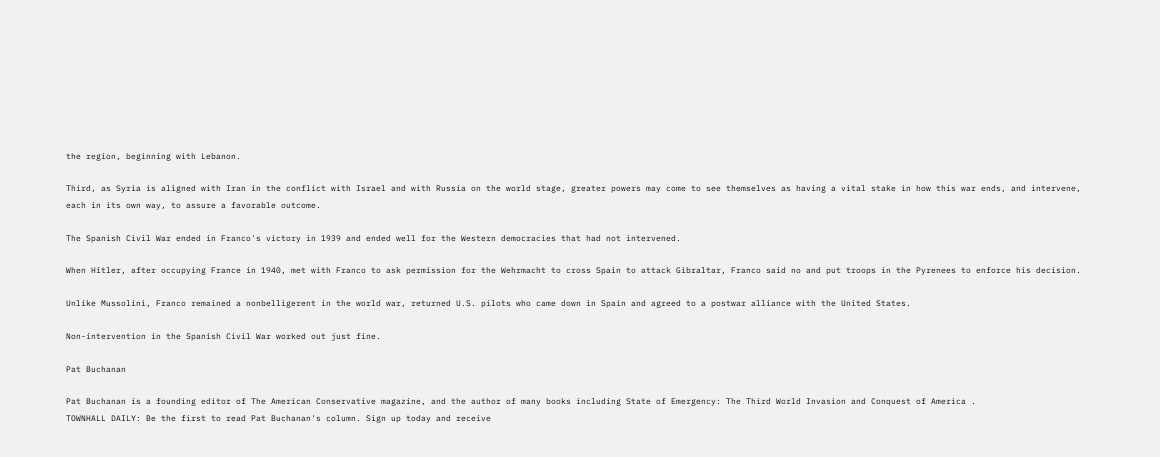the region, beginning with Lebanon.

Third, as Syria is aligned with Iran in the conflict with Israel and with Russia on the world stage, greater powers may come to see themselves as having a vital stake in how this war ends, and intervene, each in its own way, to assure a favorable outcome.

The Spanish Civil War ended in Franco's victory in 1939 and ended well for the Western democracies that had not intervened.

When Hitler, after occupying France in 1940, met with Franco to ask permission for the Wehrmacht to cross Spain to attack Gibraltar, Franco said no and put troops in the Pyrenees to enforce his decision.

Unlike Mussolini, Franco remained a nonbelligerent in the world war, returned U.S. pilots who came down in Spain and agreed to a postwar alliance with the United States.

Non-intervention in the Spanish Civil War worked out just fine.

Pat Buchanan

Pat Buchanan is a founding editor of The American Conservative magazine, and the author of many books including State of Emergency: The Third World Invasion and Conquest of America .
TOWNHALL DAILY: Be the first to read Pat Buchanan's column. Sign up today and receive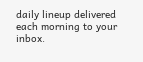daily lineup delivered each morning to your inbox.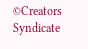©Creators Syndicate